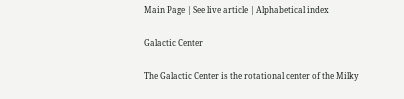Main Page | See live article | Alphabetical index

Galactic Center

The Galactic Center is the rotational center of the Milky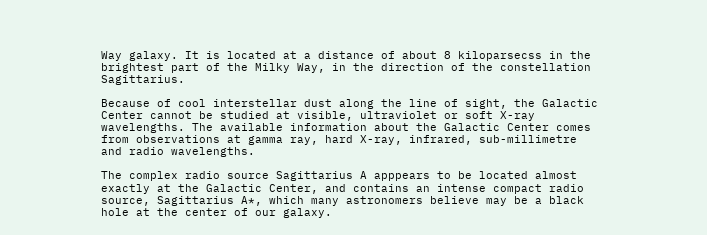Way galaxy. It is located at a distance of about 8 kiloparsecss in the brightest part of the Milky Way, in the direction of the constellation Sagittarius.

Because of cool interstellar dust along the line of sight, the Galactic Center cannot be studied at visible, ultraviolet or soft X-ray wavelengths. The available information about the Galactic Center comes from observations at gamma ray, hard X-ray, infrared, sub-millimetre and radio wavelengths.

The complex radio source Sagittarius A apppears to be located almost exactly at the Galactic Center, and contains an intense compact radio source, Sagittarius A*, which many astronomers believe may be a black hole at the center of our galaxy.